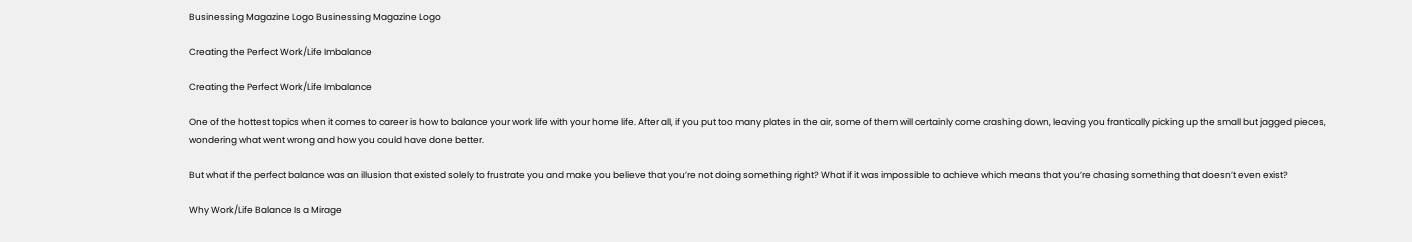Businessing Magazine Logo Businessing Magazine Logo

Creating the Perfect Work/Life Imbalance

Creating the Perfect Work/Life Imbalance

One of the hottest topics when it comes to career is how to balance your work life with your home life. After all, if you put too many plates in the air, some of them will certainly come crashing down, leaving you frantically picking up the small but jagged pieces, wondering what went wrong and how you could have done better.

But what if the perfect balance was an illusion that existed solely to frustrate you and make you believe that you’re not doing something right? What if it was impossible to achieve which means that you’re chasing something that doesn’t even exist?

Why Work/Life Balance Is a Mirage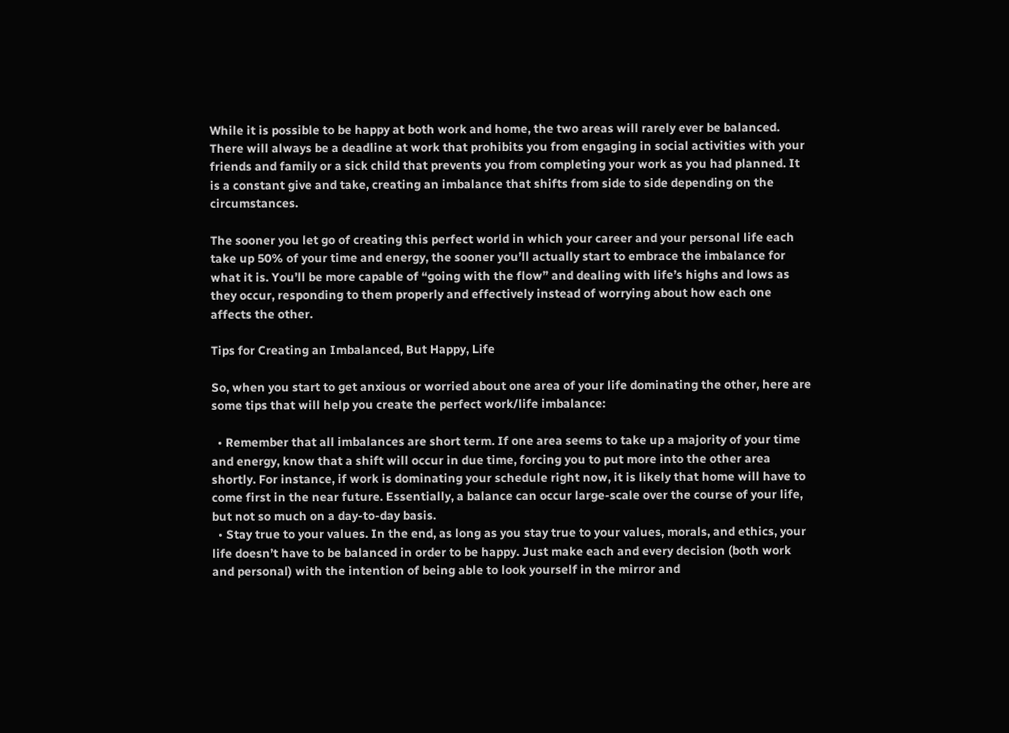While it is possible to be happy at both work and home, the two areas will rarely ever be balanced. There will always be a deadline at work that prohibits you from engaging in social activities with your friends and family or a sick child that prevents you from completing your work as you had planned. It is a constant give and take, creating an imbalance that shifts from side to side depending on the circumstances.

The sooner you let go of creating this perfect world in which your career and your personal life each take up 50% of your time and energy, the sooner you’ll actually start to embrace the imbalance for what it is. You’ll be more capable of “going with the flow” and dealing with life’s highs and lows as they occur, responding to them properly and effectively instead of worrying about how each one affects the other.

Tips for Creating an Imbalanced, But Happy, Life

So, when you start to get anxious or worried about one area of your life dominating the other, here are some tips that will help you create the perfect work/life imbalance:

  • Remember that all imbalances are short term. If one area seems to take up a majority of your time and energy, know that a shift will occur in due time, forcing you to put more into the other area shortly. For instance, if work is dominating your schedule right now, it is likely that home will have to come first in the near future. Essentially, a balance can occur large-scale over the course of your life, but not so much on a day-to-day basis.
  • Stay true to your values. In the end, as long as you stay true to your values, morals, and ethics, your life doesn’t have to be balanced in order to be happy. Just make each and every decision (both work and personal) with the intention of being able to look yourself in the mirror and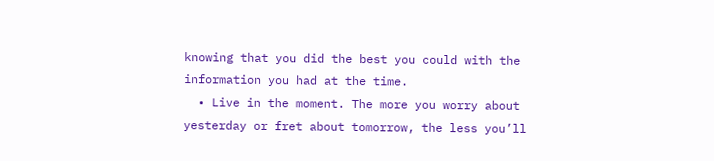knowing that you did the best you could with the information you had at the time.
  • Live in the moment. The more you worry about yesterday or fret about tomorrow, the less you’ll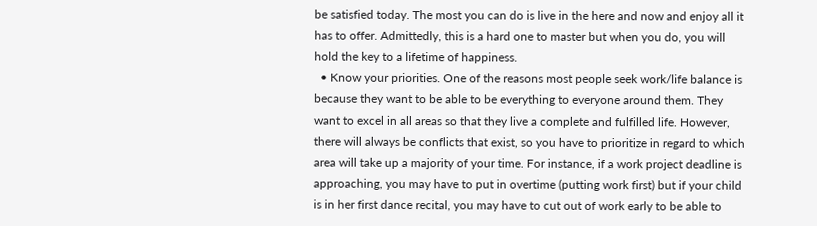be satisfied today. The most you can do is live in the here and now and enjoy all it has to offer. Admittedly, this is a hard one to master but when you do, you will hold the key to a lifetime of happiness.
  • Know your priorities. One of the reasons most people seek work/life balance is because they want to be able to be everything to everyone around them. They want to excel in all areas so that they live a complete and fulfilled life. However, there will always be conflicts that exist, so you have to prioritize in regard to which area will take up a majority of your time. For instance, if a work project deadline is approaching, you may have to put in overtime (putting work first) but if your child is in her first dance recital, you may have to cut out of work early to be able to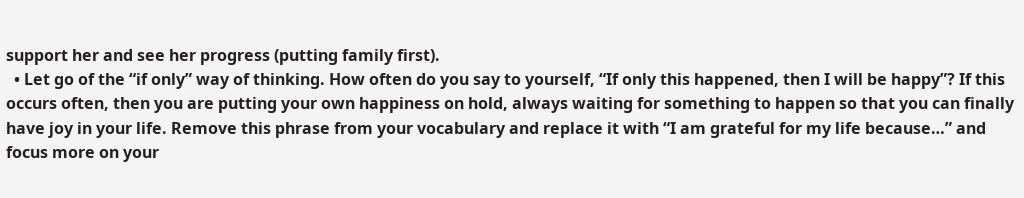support her and see her progress (putting family first).
  • Let go of the “if only” way of thinking. How often do you say to yourself, “If only this happened, then I will be happy”? If this occurs often, then you are putting your own happiness on hold, always waiting for something to happen so that you can finally have joy in your life. Remove this phrase from your vocabulary and replace it with “I am grateful for my life because…” and focus more on your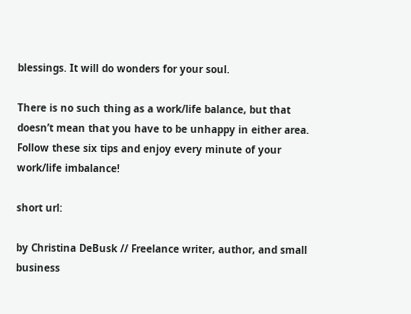blessings. It will do wonders for your soul.

There is no such thing as a work/life balance, but that doesn’t mean that you have to be unhappy in either area. Follow these six tips and enjoy every minute of your work/life imbalance!

short url:

by Christina DeBusk // Freelance writer, author, and small business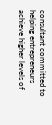consultant committed to helping entrepreneurs achieve higher levels of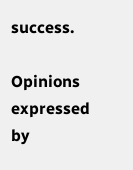success.

Opinions expressed by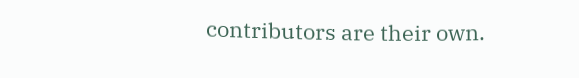contributors are their own.